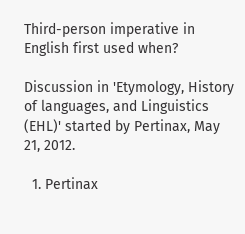Third-person imperative in English first used when?

Discussion in 'Etymology, History of languages, and Linguistics (EHL)' started by Pertinax, May 21, 2012.

  1. Pertinax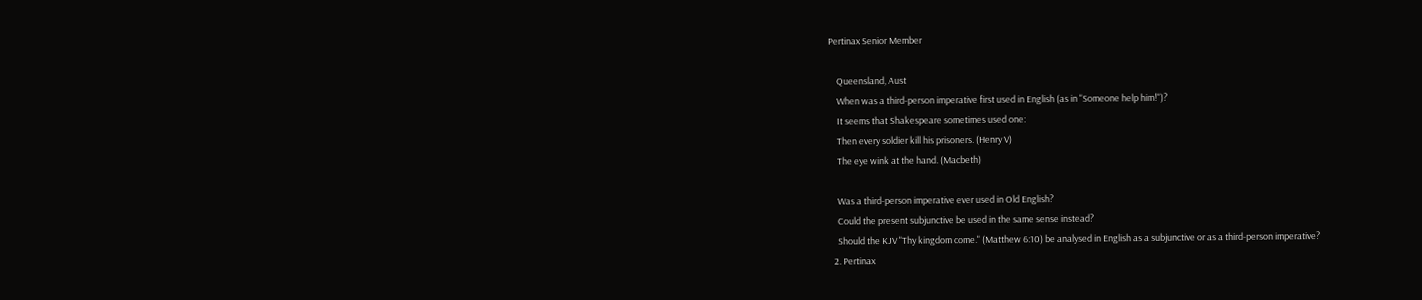Pertinax Senior Member

    Queensland, Aust
    When was a third-person imperative first used in English (as in "Someone help him!")?
    It seems that Shakespeare sometimes used one:
    Then every soldier kill his prisoners. (Henry V)
    The eye wink at the hand. (Macbeth)

    Was a third-person imperative ever used in Old English?
    Could the present subjunctive be used in the same sense instead?
    Should the KJV "Thy kingdom come." (Matthew 6:10) be analysed in English as a subjunctive or as a third-person imperative?
  2. Pertinax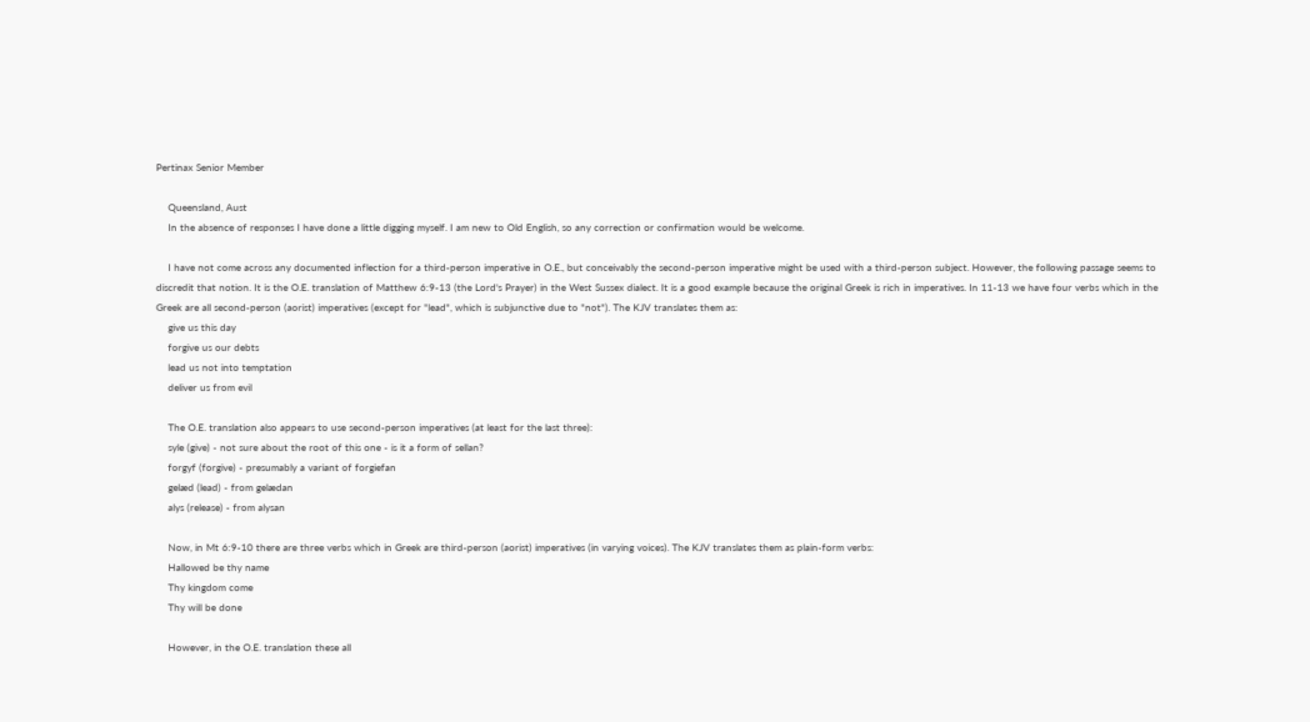Pertinax Senior Member

    Queensland, Aust
    In the absence of responses I have done a little digging myself. I am new to Old English, so any correction or confirmation would be welcome.

    I have not come across any documented inflection for a third-person imperative in O.E., but conceivably the second-person imperative might be used with a third-person subject. However, the following passage seems to discredit that notion. It is the O.E. translation of Matthew 6:9-13 (the Lord's Prayer) in the West Sussex dialect. It is a good example because the original Greek is rich in imperatives. In 11-13 we have four verbs which in the Greek are all second-person (aorist) imperatives (except for "lead", which is subjunctive due to "not"). The KJV translates them as:
    give us this day
    forgive us our debts
    lead us not into temptation
    deliver us from evil

    The O.E. translation also appears to use second-person imperatives (at least for the last three):
    syle (give) - not sure about the root of this one - is it a form of sellan?
    forgyf (forgive) - presumably a variant of forgiefan
    gelæd (lead) - from gelædan
    alys (release) - from alysan

    Now, in Mt 6:9-10 there are three verbs which in Greek are third-person (aorist) imperatives (in varying voices). The KJV translates them as plain-form verbs:
    Hallowed be thy name
    Thy kingdom come
    Thy will be done

    However, in the O.E. translation these all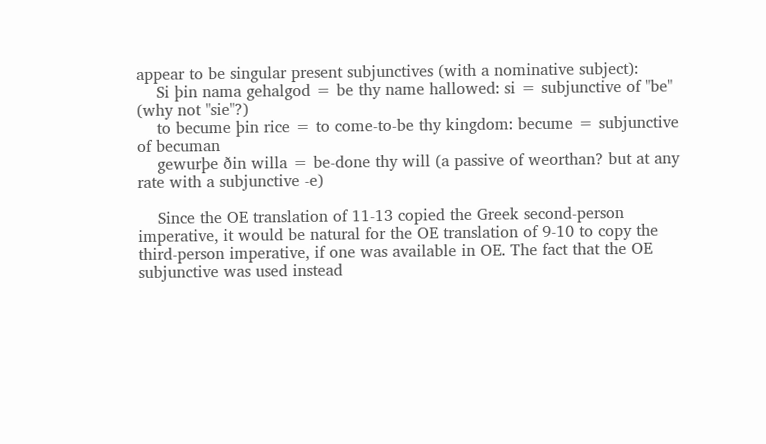appear to be singular present subjunctives (with a nominative subject):
    Si þin nama gehalgod = be thy name hallowed: si = subjunctive of "be" (why not "sie"?)
    to becume þin rice = to come-to-be thy kingdom: becume = subjunctive of becuman
    gewurþe ðin willa = be-done thy will (a passive of weorthan? but at any rate with a subjunctive -e)

    Since the OE translation of 11-13 copied the Greek second-person imperative, it would be natural for the OE translation of 9-10 to copy the third-person imperative, if one was available in OE. The fact that the OE subjunctive was used instead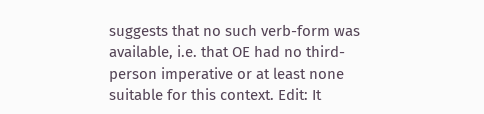suggests that no such verb-form was available, i.e. that OE had no third-person imperative or at least none suitable for this context. Edit: It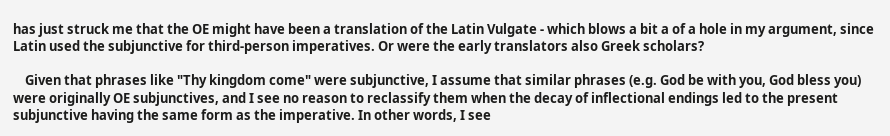has just struck me that the OE might have been a translation of the Latin Vulgate - which blows a bit a of a hole in my argument, since Latin used the subjunctive for third-person imperatives. Or were the early translators also Greek scholars?

    Given that phrases like "Thy kingdom come" were subjunctive, I assume that similar phrases (e.g. God be with you, God bless you) were originally OE subjunctives, and I see no reason to reclassify them when the decay of inflectional endings led to the present subjunctive having the same form as the imperative. In other words, I see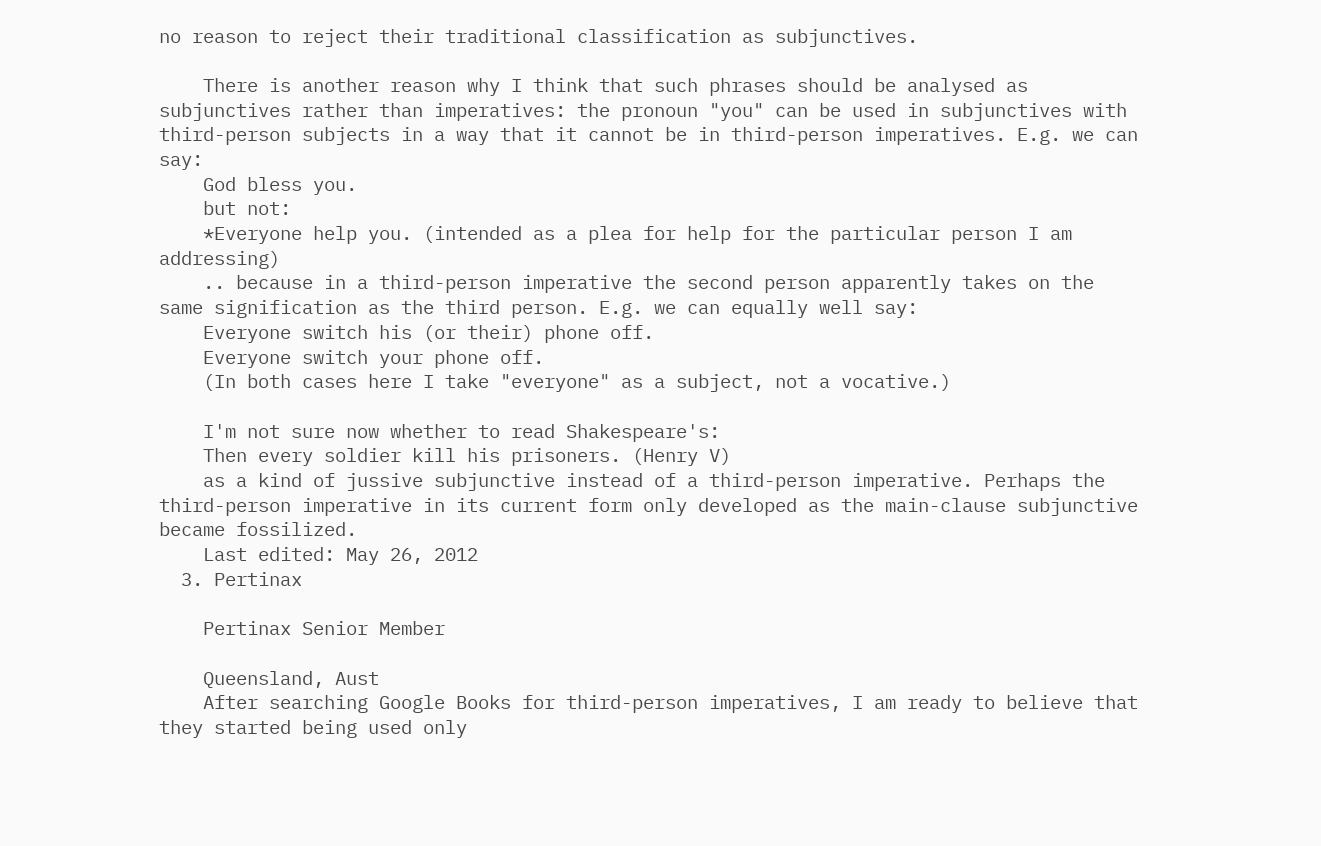no reason to reject their traditional classification as subjunctives.

    There is another reason why I think that such phrases should be analysed as subjunctives rather than imperatives: the pronoun "you" can be used in subjunctives with third-person subjects in a way that it cannot be in third-person imperatives. E.g. we can say:
    God bless you.
    but not:
    *Everyone help you. (intended as a plea for help for the particular person I am addressing)
    .. because in a third-person imperative the second person apparently takes on the same signification as the third person. E.g. we can equally well say:
    Everyone switch his (or their) phone off.
    Everyone switch your phone off.
    (In both cases here I take "everyone" as a subject, not a vocative.)

    I'm not sure now whether to read Shakespeare's:
    Then every soldier kill his prisoners. (Henry V)
    as a kind of jussive subjunctive instead of a third-person imperative. Perhaps the third-person imperative in its current form only developed as the main-clause subjunctive became fossilized.
    Last edited: May 26, 2012
  3. Pertinax

    Pertinax Senior Member

    Queensland, Aust
    After searching Google Books for third-person imperatives, I am ready to believe that they started being used only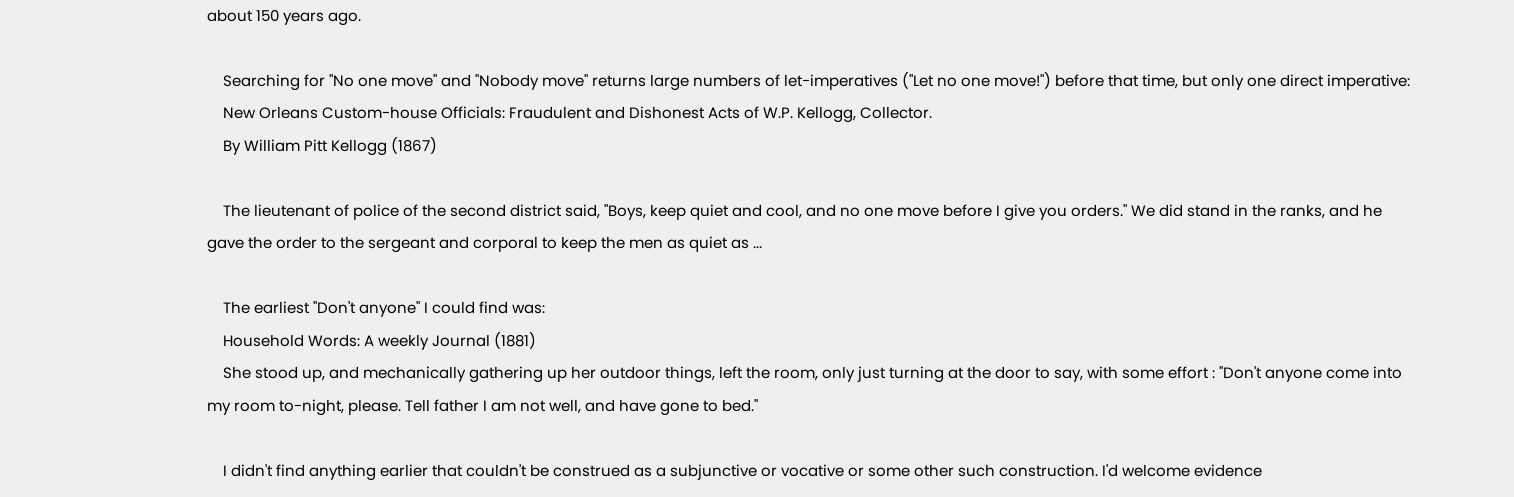about 150 years ago.

    Searching for "No one move" and "Nobody move" returns large numbers of let-imperatives ("Let no one move!") before that time, but only one direct imperative:
    New Orleans Custom-house Officials: Fraudulent and Dishonest Acts of W.P. Kellogg, Collector.
    By William Pitt Kellogg (1867)

    The lieutenant of police of the second district said, "Boys, keep quiet and cool, and no one move before I give you orders." We did stand in the ranks, and he gave the order to the sergeant and corporal to keep the men as quiet as ...

    The earliest "Don't anyone" I could find was:
    Household Words: A weekly Journal (1881)
    She stood up, and mechanically gathering up her outdoor things, left the room, only just turning at the door to say, with some effort : "Don't anyone come into my room to-night, please. Tell father I am not well, and have gone to bed."

    I didn't find anything earlier that couldn't be construed as a subjunctive or vocative or some other such construction. I'd welcome evidence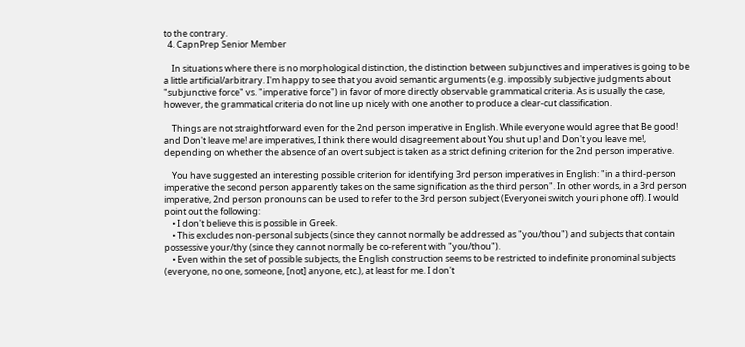to the contrary.
  4. CapnPrep Senior Member

    In situations where there is no morphological distinction, the distinction between subjunctives and imperatives is going to be a little artificial/arbitrary. I'm happy to see that you avoid semantic arguments (e.g. impossibly subjective judgments about "subjunctive force" vs. "imperative force") in favor of more directly observable grammatical criteria. As is usually the case, however, the grammatical criteria do not line up nicely with one another to produce a clear-cut classification.

    Things are not straightforward even for the 2nd person imperative in English. While everyone would agree that Be good! and Don't leave me! are imperatives, I think there would disagreement about You shut up! and Don't you leave me!, depending on whether the absence of an overt subject is taken as a strict defining criterion for the 2nd person imperative.

    You have suggested an interesting possible criterion for identifying 3rd person imperatives in English: "in a third-person imperative the second person apparently takes on the same signification as the third person". In other words, in a 3rd person imperative, 2nd person pronouns can be used to refer to the 3rd person subject (Everyonei switch youri phone off). I would point out the following:
    • I don't believe this is possible in Greek.
    • This excludes non-personal subjects (since they cannot normally be addressed as "you/thou") and subjects that contain possessive your/thy (since they cannot normally be co-referent with "you/thou").
    • Even within the set of possible subjects, the English construction seems to be restricted to indefinite pronominal subjects (everyone, no one, someone, [not] anyone, etc.), at least for me. I don't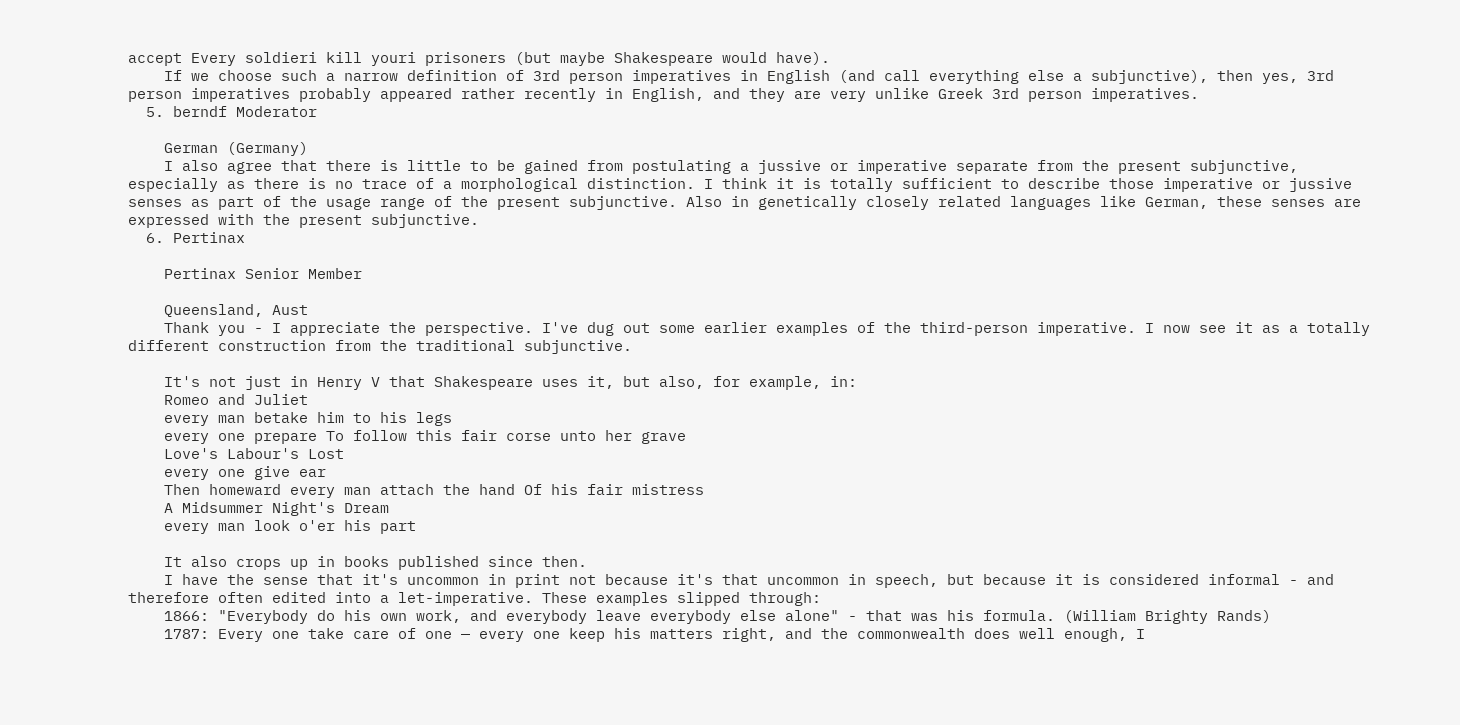accept Every soldieri kill youri prisoners (but maybe Shakespeare would have).
    If we choose such a narrow definition of 3rd person imperatives in English (and call everything else a subjunctive), then yes, 3rd person imperatives probably appeared rather recently in English, and they are very unlike Greek 3rd person imperatives.
  5. berndf Moderator

    German (Germany)
    I also agree that there is little to be gained from postulating a jussive or imperative separate from the present subjunctive, especially as there is no trace of a morphological distinction. I think it is totally sufficient to describe those imperative or jussive senses as part of the usage range of the present subjunctive. Also in genetically closely related languages like German, these senses are expressed with the present subjunctive.
  6. Pertinax

    Pertinax Senior Member

    Queensland, Aust
    Thank you - I appreciate the perspective. I've dug out some earlier examples of the third-person imperative. I now see it as a totally different construction from the traditional subjunctive.

    It's not just in Henry V that Shakespeare uses it, but also, for example, in:
    Romeo and Juliet
    every man betake him to his legs
    every one prepare To follow this fair corse unto her grave
    Love's Labour's Lost
    every one give ear
    Then homeward every man attach the hand Of his fair mistress
    A Midsummer Night's Dream
    every man look o'er his part

    It also crops up in books published since then.
    I have the sense that it's uncommon in print not because it's that uncommon in speech, but because it is considered informal - and therefore often edited into a let-imperative. These examples slipped through:
    1866: "Everybody do his own work, and everybody leave everybody else alone" - that was his formula. (William Brighty Rands)
    1787: Every one take care of one — every one keep his matters right, and the commonwealth does well enough, I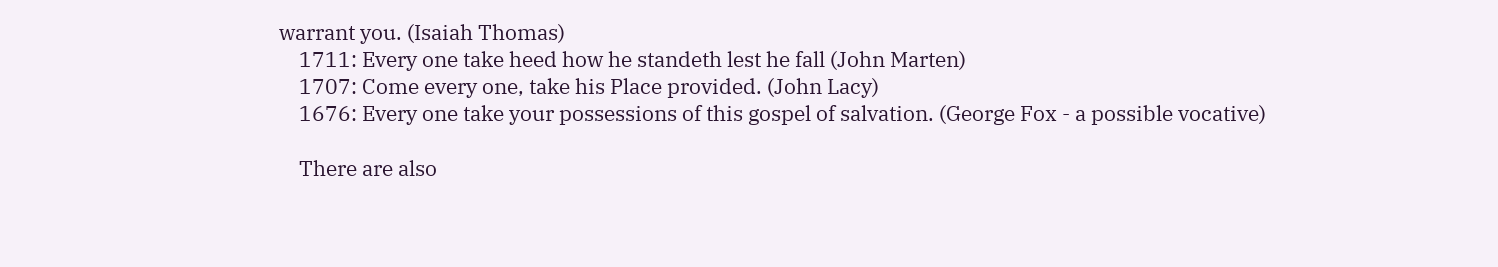warrant you. (Isaiah Thomas)
    1711: Every one take heed how he standeth lest he fall (John Marten)
    1707: Come every one, take his Place provided. (John Lacy)
    1676: Every one take your possessions of this gospel of salvation. (George Fox - a possible vocative)

    There are also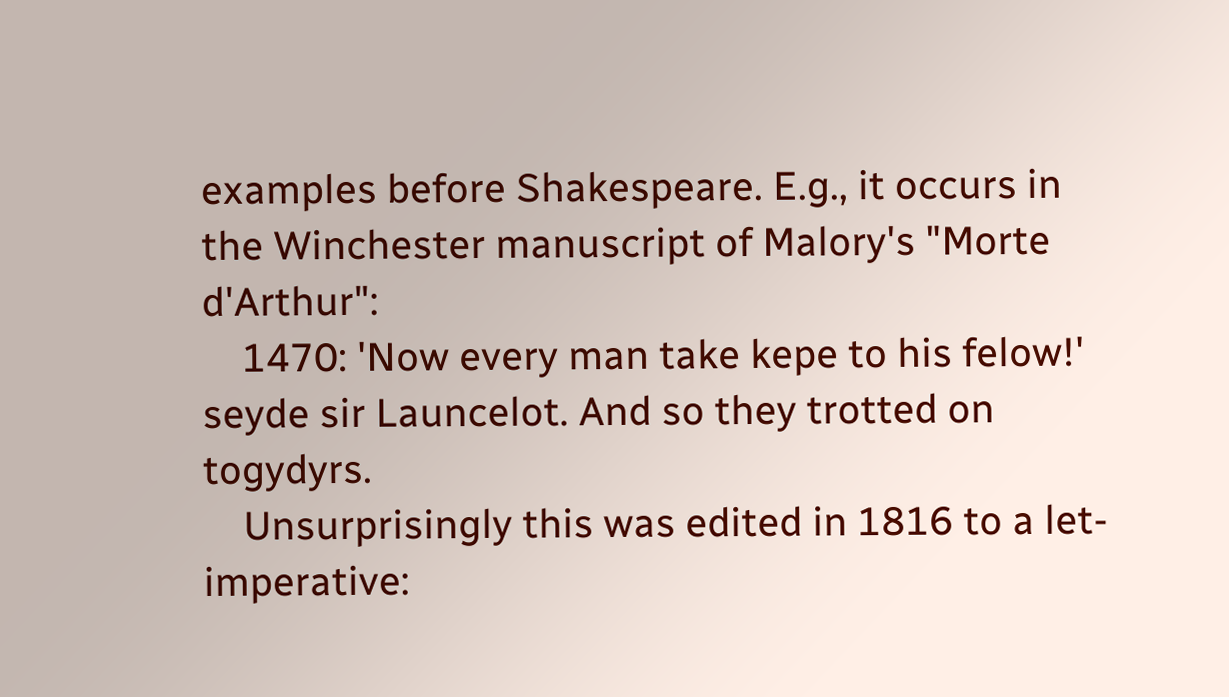examples before Shakespeare. E.g., it occurs in the Winchester manuscript of Malory's "Morte d'Arthur":
    1470: 'Now every man take kepe to his felow!' seyde sir Launcelot. And so they trotted on togydyrs.
    Unsurprisingly this was edited in 1816 to a let-imperative: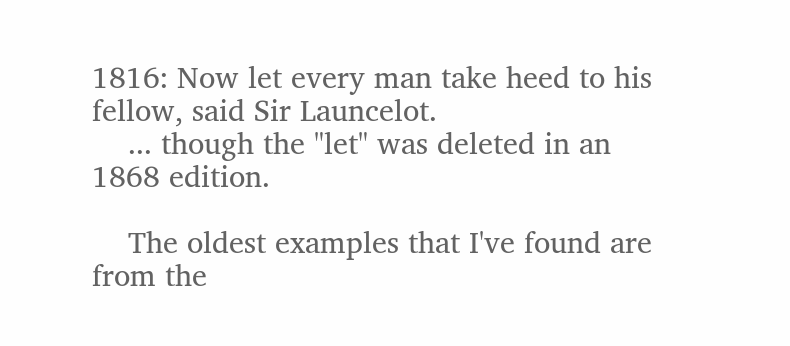1816: Now let every man take heed to his fellow, said Sir Launcelot.
    ... though the "let" was deleted in an 1868 edition.

    The oldest examples that I've found are from the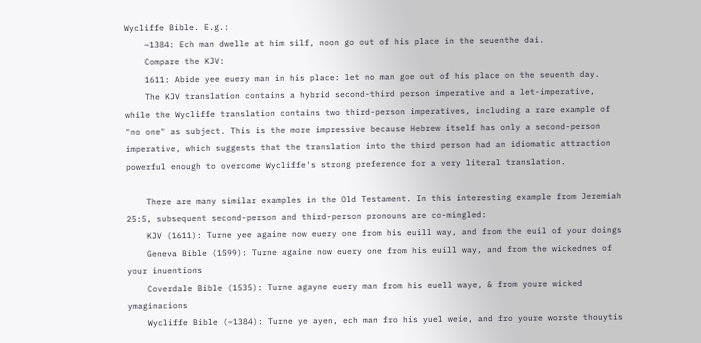Wycliffe Bible. E.g.:
    ~1384: Ech man dwelle at him silf, noon go out of his place in the seuenthe dai.
    Compare the KJV:
    1611: Abide yee euery man in his place: let no man goe out of his place on the seuenth day.
    The KJV translation contains a hybrid second-third person imperative and a let-imperative, while the Wycliffe translation contains two third-person imperatives, including a rare example of "no one" as subject. This is the more impressive because Hebrew itself has only a second-person imperative, which suggests that the translation into the third person had an idiomatic attraction powerful enough to overcome Wycliffe's strong preference for a very literal translation.

    There are many similar examples in the Old Testament. In this interesting example from Jeremiah 25:5, subsequent second-person and third-person pronouns are co-mingled:
    KJV (1611): Turne yee againe now euery one from his euill way, and from the euil of your doings
    Geneva Bible (1599): Turne againe now euery one from his euill way, and from the wickednes of your inuentions
    Coverdale Bible (1535): Turne agayne euery man from his euell waye, & from youre wicked ymaginacions
    Wycliffe Bible (~1384): Turne ye ayen, ech man fro his yuel weie, and fro youre worste thouytis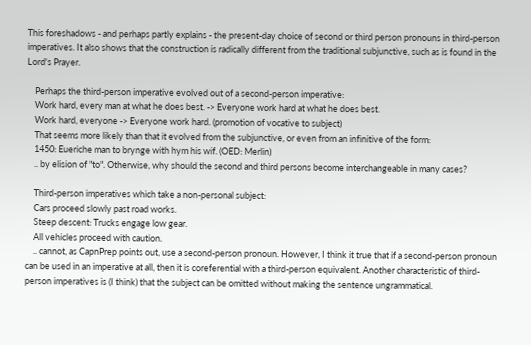This foreshadows - and perhaps partly explains - the present-day choice of second or third person pronouns in third-person imperatives. It also shows that the construction is radically different from the traditional subjunctive, such as is found in the Lord's Prayer.

    Perhaps the third-person imperative evolved out of a second-person imperative:
    Work hard, every man at what he does best. -> Everyone work hard at what he does best.
    Work hard, everyone -> Everyone work hard. (promotion of vocative to subject)
    That seems more likely than that it evolved from the subjunctive, or even from an infinitive of the form:
    1450: Eueriche man to brynge with hym his wif. (OED: Merlin)
    .. by elision of "to". Otherwise, why should the second and third persons become interchangeable in many cases?

    Third-person imperatives which take a non-personal subject:
    Cars proceed slowly past road works.
    Steep descent: Trucks engage low gear.
    All vehicles proceed with caution.
    .. cannot, as CapnPrep points out, use a second-person pronoun. However, I think it true that if a second-person pronoun can be used in an imperative at all, then it is coreferential with a third-person equivalent. Another characteristic of third-person imperatives is (I think) that the subject can be omitted without making the sentence ungrammatical.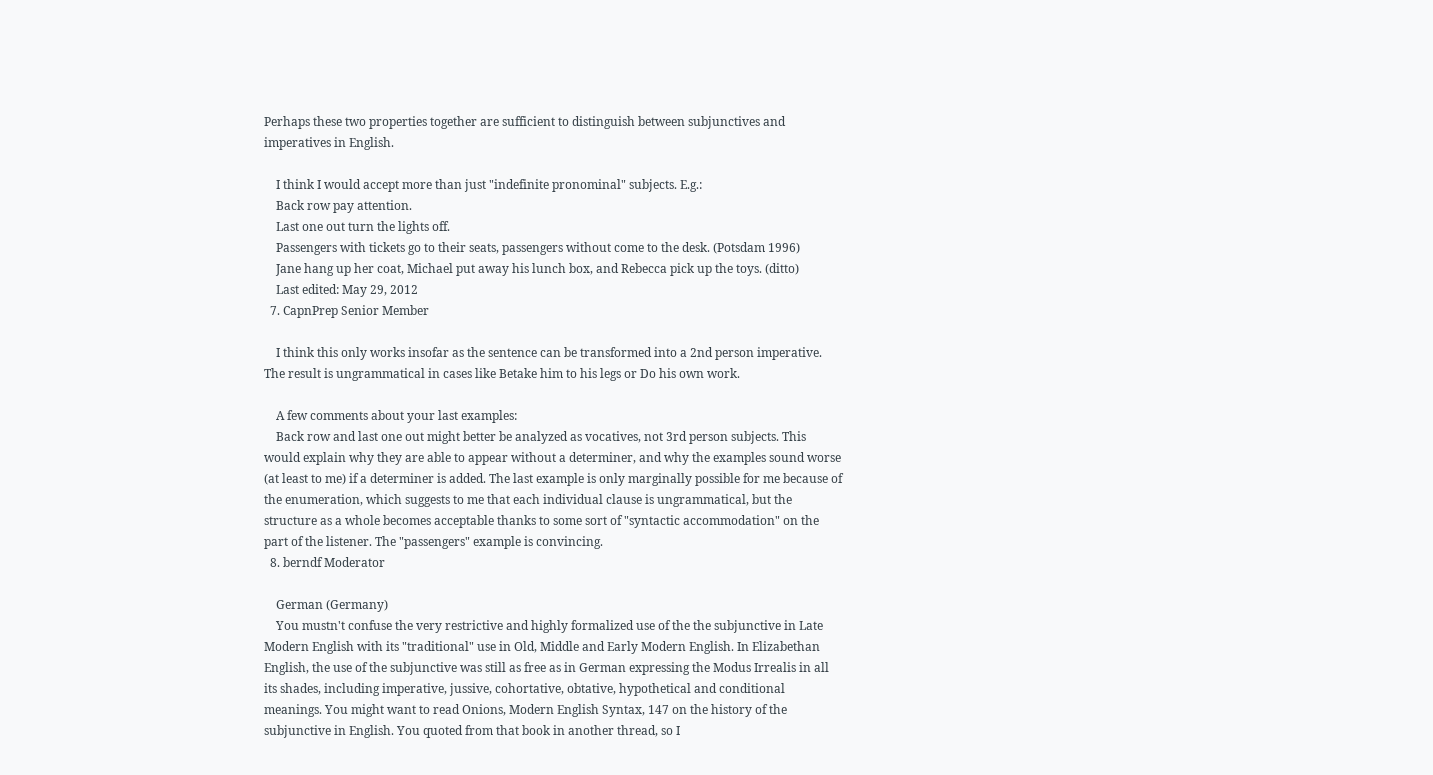Perhaps these two properties together are sufficient to distinguish between subjunctives and imperatives in English.

    I think I would accept more than just "indefinite pronominal" subjects. E.g.:
    Back row pay attention.
    Last one out turn the lights off.
    Passengers with tickets go to their seats, passengers without come to the desk. (Potsdam 1996)
    Jane hang up her coat, Michael put away his lunch box, and Rebecca pick up the toys. (ditto)
    Last edited: May 29, 2012
  7. CapnPrep Senior Member

    I think this only works insofar as the sentence can be transformed into a 2nd person imperative. The result is ungrammatical in cases like Betake him to his legs or Do his own work.

    A few comments about your last examples:
    Back row and last one out might better be analyzed as vocatives, not 3rd person subjects. This would explain why they are able to appear without a determiner, and why the examples sound worse (at least to me) if a determiner is added. The last example is only marginally possible for me because of the enumeration, which suggests to me that each individual clause is ungrammatical, but the structure as a whole becomes acceptable thanks to some sort of "syntactic accommodation" on the part of the listener. The "passengers" example is convincing.
  8. berndf Moderator

    German (Germany)
    You mustn't confuse the very restrictive and highly formalized use of the the subjunctive in Late Modern English with its "traditional" use in Old, Middle and Early Modern English. In Elizabethan English, the use of the subjunctive was still as free as in German expressing the Modus Irrealis in all its shades, including imperative, jussive, cohortative, obtative, hypothetical and conditional meanings. You might want to read Onions, Modern English Syntax, 147 on the history of the subjunctive in English. You quoted from that book in another thread, so I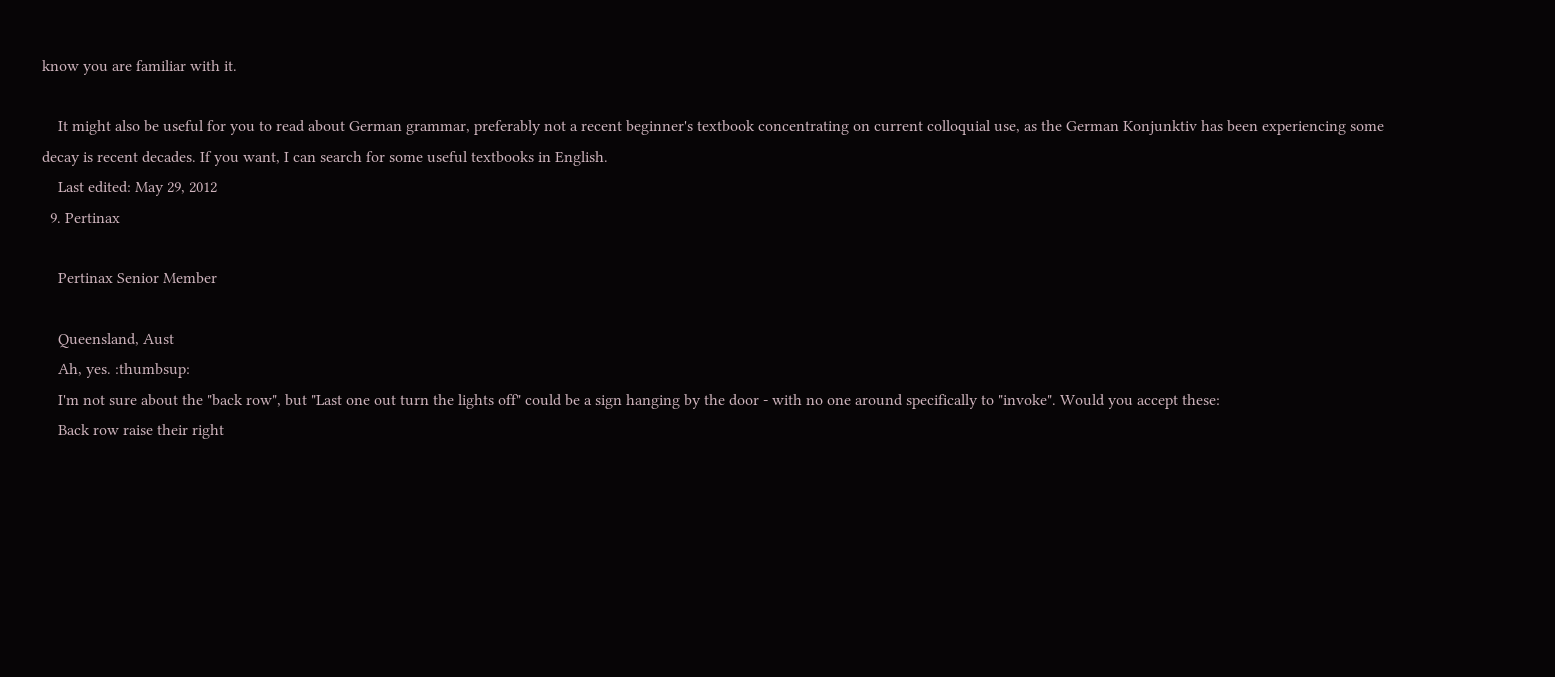know you are familiar with it.

    It might also be useful for you to read about German grammar, preferably not a recent beginner's textbook concentrating on current colloquial use, as the German Konjunktiv has been experiencing some decay is recent decades. If you want, I can search for some useful textbooks in English.
    Last edited: May 29, 2012
  9. Pertinax

    Pertinax Senior Member

    Queensland, Aust
    Ah, yes. :thumbsup:
    I'm not sure about the "back row", but "Last one out turn the lights off" could be a sign hanging by the door - with no one around specifically to "invoke". Would you accept these:
    Back row raise their right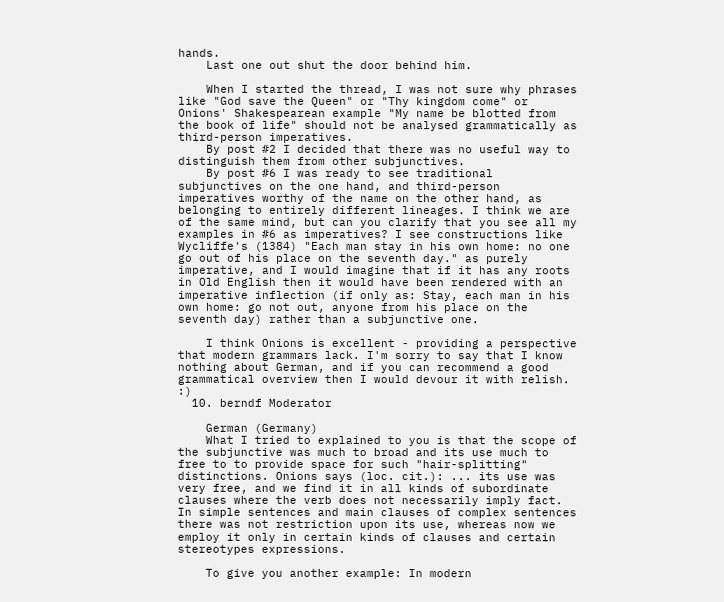hands.
    Last one out shut the door behind him.

    When I started the thread, I was not sure why phrases like "God save the Queen" or "Thy kingdom come" or Onions' Shakespearean example "My name be blotted from the book of life" should not be analysed grammatically as third-person imperatives.
    By post #2 I decided that there was no useful way to distinguish them from other subjunctives.
    By post #6 I was ready to see traditional subjunctives on the one hand, and third-person imperatives worthy of the name on the other hand, as belonging to entirely different lineages. I think we are of the same mind, but can you clarify that you see all my examples in #6 as imperatives? I see constructions like Wycliffe's (1384) "Each man stay in his own home: no one go out of his place on the seventh day." as purely imperative, and I would imagine that if it has any roots in Old English then it would have been rendered with an imperative inflection (if only as: Stay, each man in his own home: go not out, anyone from his place on the seventh day) rather than a subjunctive one.

    I think Onions is excellent - providing a perspective that modern grammars lack. I'm sorry to say that I know nothing about German, and if you can recommend a good grammatical overview then I would devour it with relish. :)
  10. berndf Moderator

    German (Germany)
    What I tried to explained to you is that the scope of the subjunctive was much to broad and its use much to free to to provide space for such "hair-splitting" distinctions. Onions says (loc. cit.): ... its use was very free, and we find it in all kinds of subordinate clauses where the verb does not necessarily imply fact. In simple sentences and main clauses of complex sentences there was not restriction upon its use, whereas now we employ it only in certain kinds of clauses and certain stereotypes expressions.

    To give you another example: In modern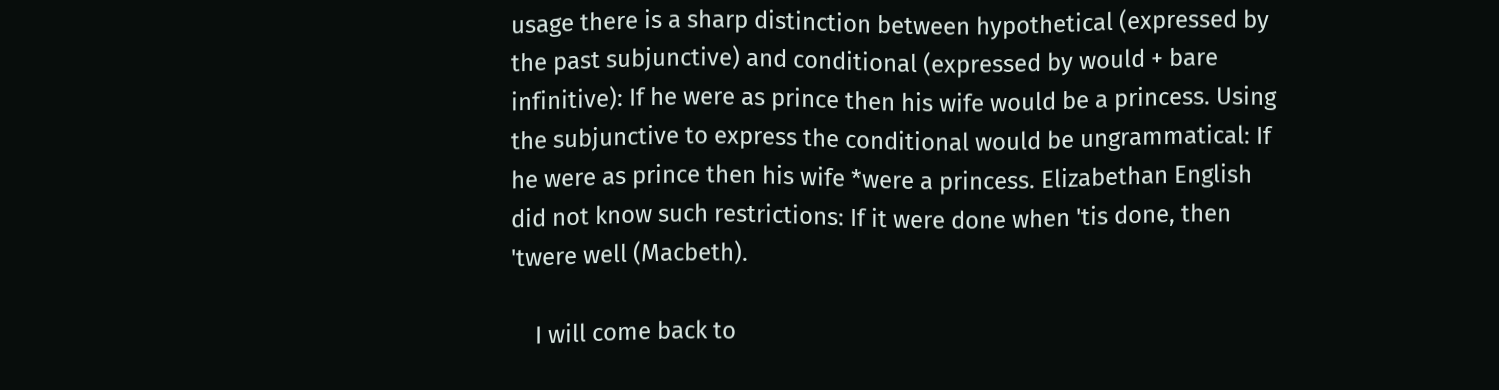usage there is a sharp distinction between hypothetical (expressed by the past subjunctive) and conditional (expressed by would + bare infinitive): If he were as prince then his wife would be a princess. Using the subjunctive to express the conditional would be ungrammatical: If he were as prince then his wife *were a princess. Elizabethan English did not know such restrictions: If it were done when 'tis done, then 'twere well (Macbeth).

    I will come back to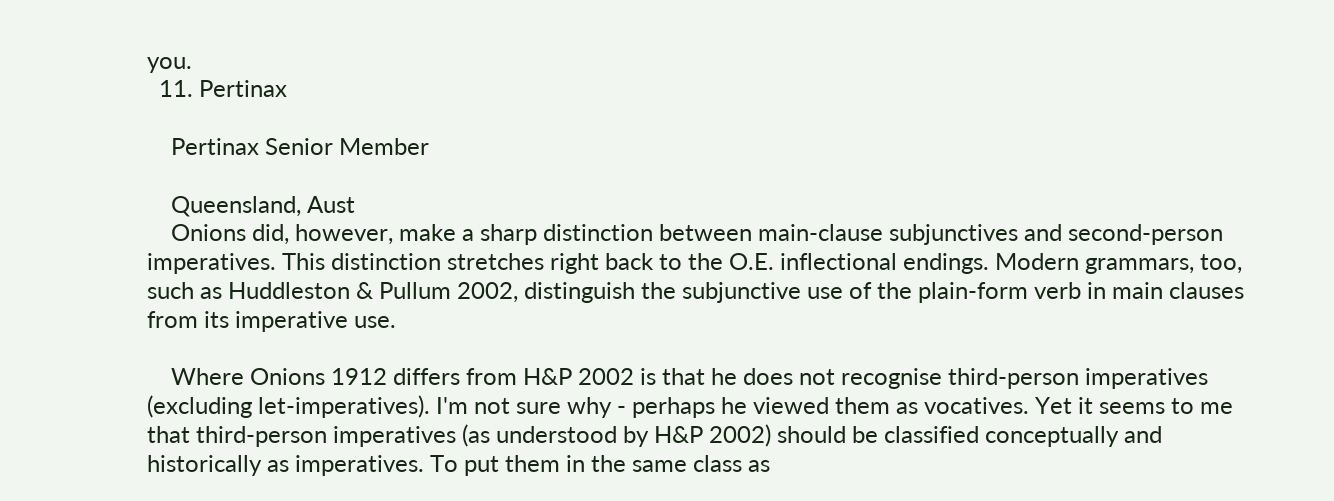you.
  11. Pertinax

    Pertinax Senior Member

    Queensland, Aust
    Onions did, however, make a sharp distinction between main-clause subjunctives and second-person imperatives. This distinction stretches right back to the O.E. inflectional endings. Modern grammars, too, such as Huddleston & Pullum 2002, distinguish the subjunctive use of the plain-form verb in main clauses from its imperative use.

    Where Onions 1912 differs from H&P 2002 is that he does not recognise third-person imperatives (excluding let-imperatives). I'm not sure why - perhaps he viewed them as vocatives. Yet it seems to me that third-person imperatives (as understood by H&P 2002) should be classified conceptually and historically as imperatives. To put them in the same class as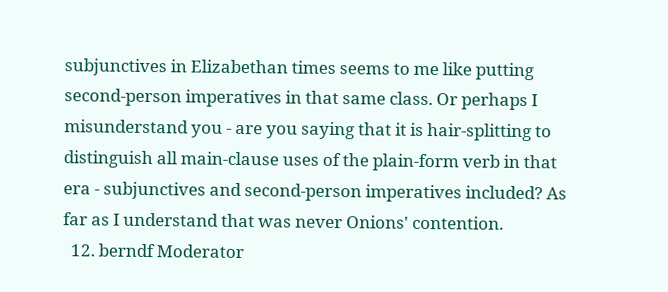subjunctives in Elizabethan times seems to me like putting second-person imperatives in that same class. Or perhaps I misunderstand you - are you saying that it is hair-splitting to distinguish all main-clause uses of the plain-form verb in that era - subjunctives and second-person imperatives included? As far as I understand that was never Onions' contention.
  12. berndf Moderator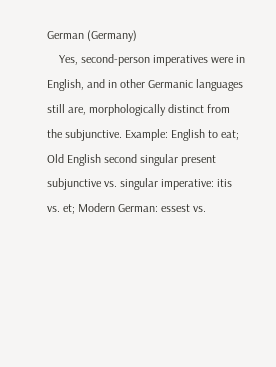German (Germany)
    Yes, second-person imperatives were in English, and in other Germanic languages still are, morphologically distinct from the subjunctive. Example: English to eat; Old English second singular present subjunctive vs. singular imperative: itis vs. et; Modern German: essest vs.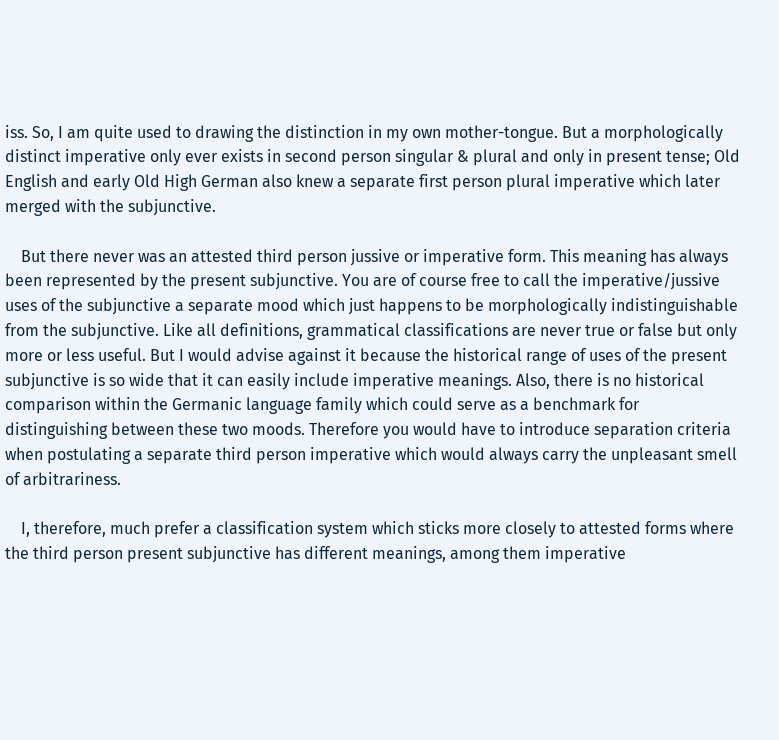iss. So, I am quite used to drawing the distinction in my own mother-tongue. But a morphologically distinct imperative only ever exists in second person singular & plural and only in present tense; Old English and early Old High German also knew a separate first person plural imperative which later merged with the subjunctive.

    But there never was an attested third person jussive or imperative form. This meaning has always been represented by the present subjunctive. You are of course free to call the imperative/jussive uses of the subjunctive a separate mood which just happens to be morphologically indistinguishable from the subjunctive. Like all definitions, grammatical classifications are never true or false but only more or less useful. But I would advise against it because the historical range of uses of the present subjunctive is so wide that it can easily include imperative meanings. Also, there is no historical comparison within the Germanic language family which could serve as a benchmark for distinguishing between these two moods. Therefore you would have to introduce separation criteria when postulating a separate third person imperative which would always carry the unpleasant smell of arbitrariness.

    I, therefore, much prefer a classification system which sticks more closely to attested forms where the third person present subjunctive has different meanings, among them imperative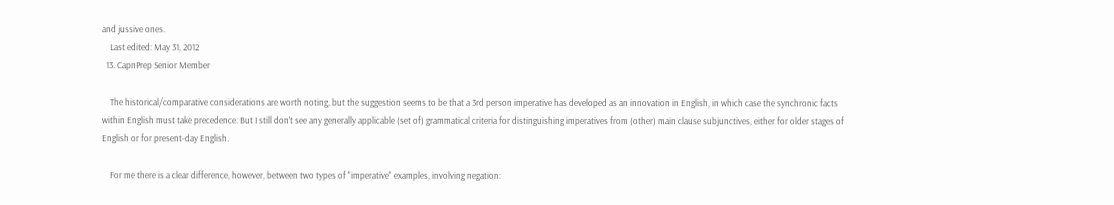and jussive ones.
    Last edited: May 31, 2012
  13. CapnPrep Senior Member

    The historical/comparative considerations are worth noting, but the suggestion seems to be that a 3rd person imperative has developed as an innovation in English, in which case the synchronic facts within English must take precedence. But I still don't see any generally applicable (set of) grammatical criteria for distinguishing imperatives from (other) main clause subjunctives, either for older stages of English or for present-day English.

    For me there is a clear difference, however, between two types of "imperative" examples, involving negation: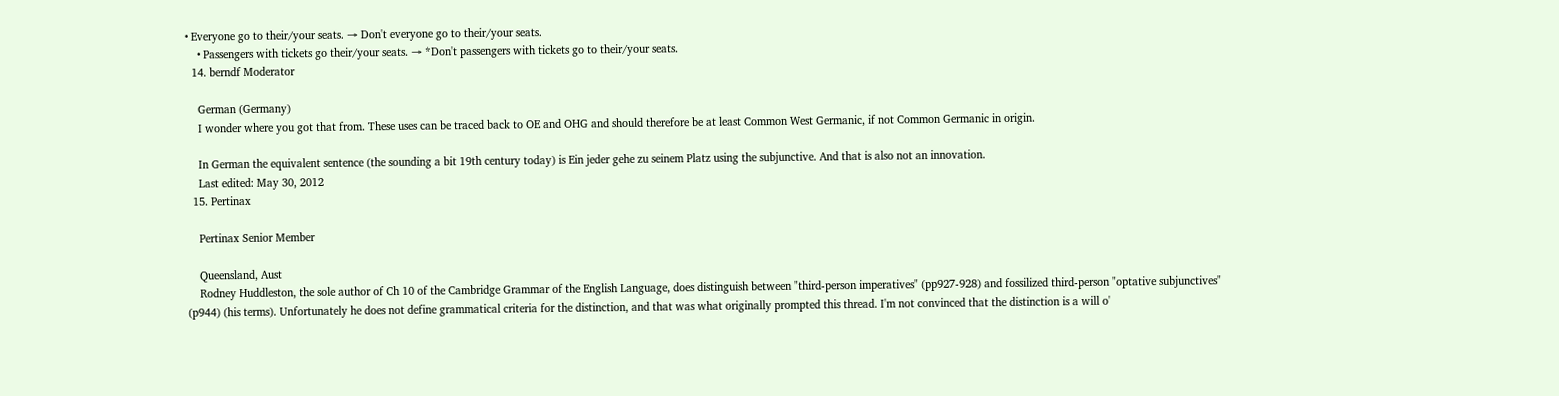• Everyone go to their/your seats. → Don't everyone go to their/your seats.
    • Passengers with tickets go their/your seats. → *Don't passengers with tickets go to their/your seats.
  14. berndf Moderator

    German (Germany)
    I wonder where you got that from. These uses can be traced back to OE and OHG and should therefore be at least Common West Germanic, if not Common Germanic in origin.

    In German the equivalent sentence (the sounding a bit 19th century today) is Ein jeder gehe zu seinem Platz using the subjunctive. And that is also not an innovation.
    Last edited: May 30, 2012
  15. Pertinax

    Pertinax Senior Member

    Queensland, Aust
    Rodney Huddleston, the sole author of Ch 10 of the Cambridge Grammar of the English Language, does distinguish between "third-person imperatives" (pp927-928) and fossilized third-person "optative subjunctives" (p944) (his terms). Unfortunately he does not define grammatical criteria for the distinction, and that was what originally prompted this thread. I'm not convinced that the distinction is a will o'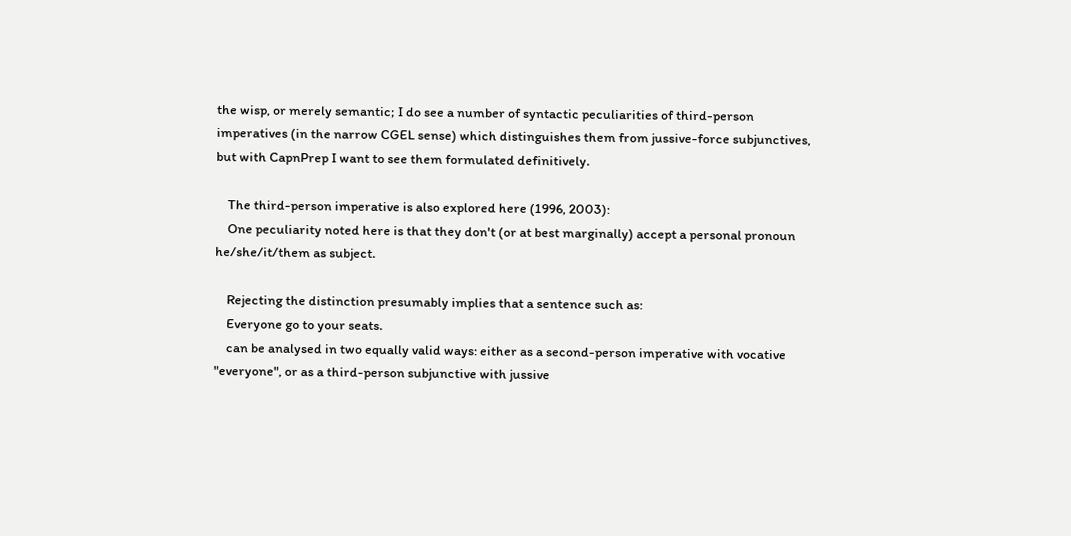the wisp, or merely semantic; I do see a number of syntactic peculiarities of third-person imperatives (in the narrow CGEL sense) which distinguishes them from jussive-force subjunctives, but with CapnPrep I want to see them formulated definitively.

    The third-person imperative is also explored here (1996, 2003):
    One peculiarity noted here is that they don't (or at best marginally) accept a personal pronoun he/she/it/them as subject.

    Rejecting the distinction presumably implies that a sentence such as:
    Everyone go to your seats.
    can be analysed in two equally valid ways: either as a second-person imperative with vocative "everyone", or as a third-person subjunctive with jussive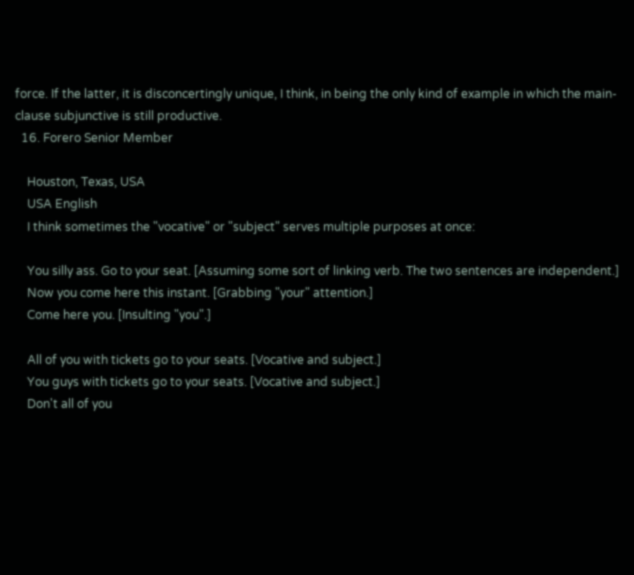force. If the latter, it is disconcertingly unique, I think, in being the only kind of example in which the main-clause subjunctive is still productive.
  16. Forero Senior Member

    Houston, Texas, USA
    USA English
    I think sometimes the "vocative" or "subject" serves multiple purposes at once:

    You silly ass. Go to your seat. [Assuming some sort of linking verb. The two sentences are independent.]
    Now you come here this instant. [Grabbing "your" attention.]
    Come here you. [Insulting "you".]

    All of you with tickets go to your seats. [Vocative and subject.]
    You guys with tickets go to your seats. [Vocative and subject.]
    Don't all of you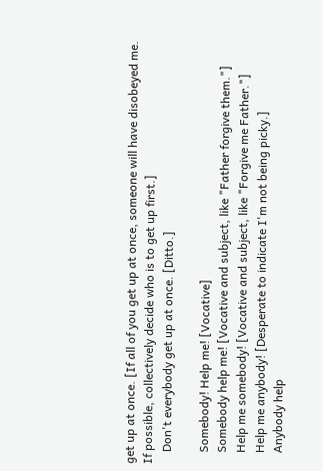get up at once. [If all of you get up at once, someone will have disobeyed me. If possible, collectively decide who is to get up first.]
    Don't everybody get up at once. [Ditto.]

    Somebody! Help me! [Vocative]
    Somebody help me! [Vocative and subject, like "Father forgive them."]
    Help me somebody! [Vocative and subject, like "Forgive me Father."]
    Help me anybody! [Desperate to indicate I'm not being picky.]
    Anybody help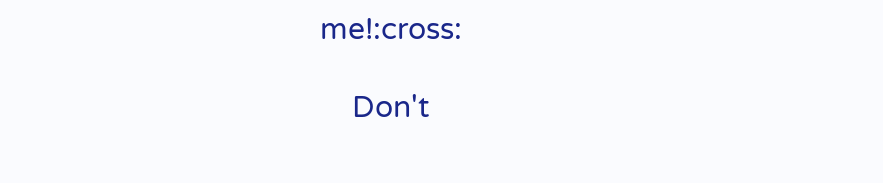me!:cross:

    Don't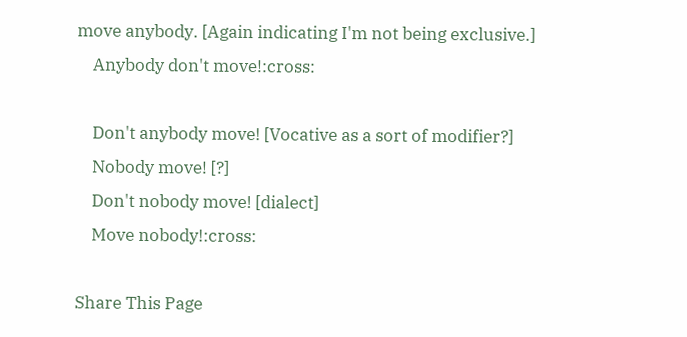move anybody. [Again indicating I'm not being exclusive.]
    Anybody don't move!:cross:

    Don't anybody move! [Vocative as a sort of modifier?]
    Nobody move! [?]
    Don't nobody move! [dialect]
    Move nobody!:cross:

Share This Page